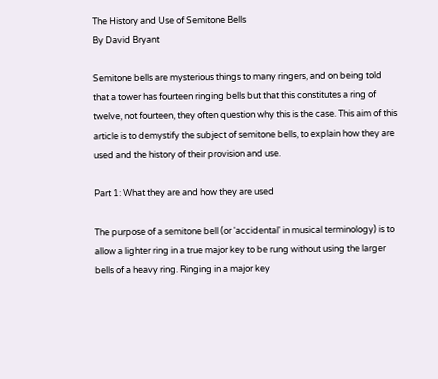The History and Use of Semitone Bells
By David Bryant

Semitone bells are mysterious things to many ringers, and on being told that a tower has fourteen ringing bells but that this constitutes a ring of twelve, not fourteen, they often question why this is the case. This aim of this article is to demystify the subject of semitone bells, to explain how they are used and the history of their provision and use.

Part 1: What they are and how they are used

The purpose of a semitone bell (or 'accidental' in musical terminology) is to allow a lighter ring in a true major key to be rung without using the larger bells of a heavy ring. Ringing in a major key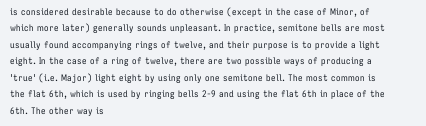is considered desirable because to do otherwise (except in the case of Minor, of which more later) generally sounds unpleasant. In practice, semitone bells are most usually found accompanying rings of twelve, and their purpose is to provide a light eight. In the case of a ring of twelve, there are two possible ways of producing a 'true' (i.e. Major) light eight by using only one semitone bell. The most common is the flat 6th, which is used by ringing bells 2-9 and using the flat 6th in place of the 6th. The other way is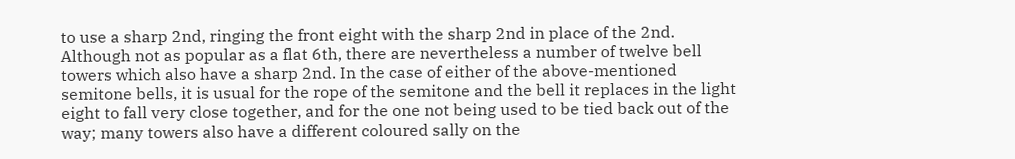to use a sharp 2nd, ringing the front eight with the sharp 2nd in place of the 2nd. Although not as popular as a flat 6th, there are nevertheless a number of twelve bell towers which also have a sharp 2nd. In the case of either of the above-mentioned semitone bells, it is usual for the rope of the semitone and the bell it replaces in the light eight to fall very close together, and for the one not being used to be tied back out of the way; many towers also have a different coloured sally on the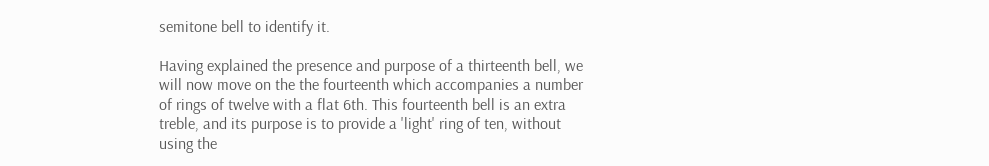semitone bell to identify it.

Having explained the presence and purpose of a thirteenth bell, we will now move on the the fourteenth which accompanies a number of rings of twelve with a flat 6th. This fourteenth bell is an extra treble, and its purpose is to provide a 'light' ring of ten, without using the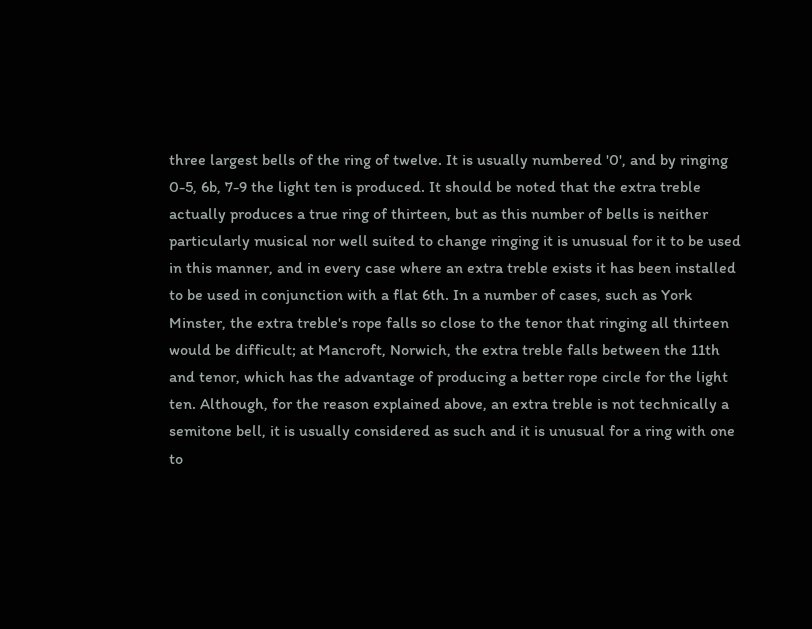three largest bells of the ring of twelve. It is usually numbered '0', and by ringing 0-5, 6b, 7-9 the light ten is produced. It should be noted that the extra treble actually produces a true ring of thirteen, but as this number of bells is neither particularly musical nor well suited to change ringing it is unusual for it to be used in this manner, and in every case where an extra treble exists it has been installed to be used in conjunction with a flat 6th. In a number of cases, such as York Minster, the extra treble's rope falls so close to the tenor that ringing all thirteen would be difficult; at Mancroft, Norwich, the extra treble falls between the 11th and tenor, which has the advantage of producing a better rope circle for the light ten. Although, for the reason explained above, an extra treble is not technically a semitone bell, it is usually considered as such and it is unusual for a ring with one to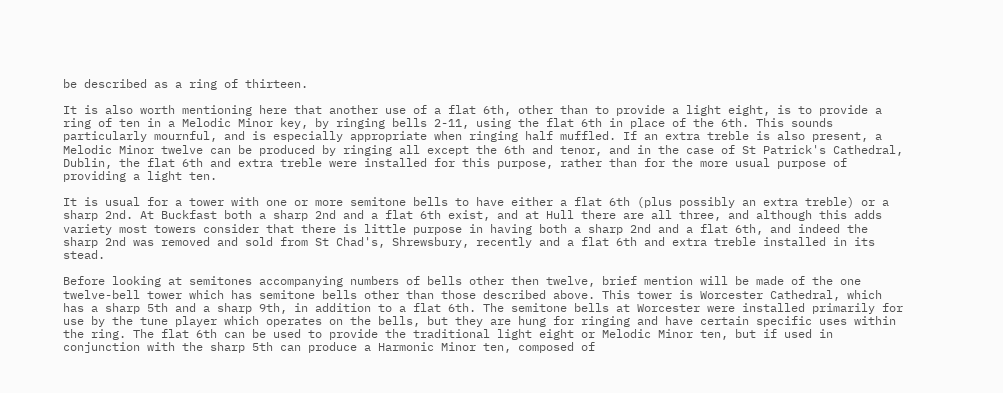be described as a ring of thirteen.

It is also worth mentioning here that another use of a flat 6th, other than to provide a light eight, is to provide a ring of ten in a Melodic Minor key, by ringing bells 2-11, using the flat 6th in place of the 6th. This sounds particularly mournful, and is especially appropriate when ringing half muffled. If an extra treble is also present, a Melodic Minor twelve can be produced by ringing all except the 6th and tenor, and in the case of St Patrick's Cathedral, Dublin, the flat 6th and extra treble were installed for this purpose, rather than for the more usual purpose of providing a light ten.

It is usual for a tower with one or more semitone bells to have either a flat 6th (plus possibly an extra treble) or a sharp 2nd. At Buckfast both a sharp 2nd and a flat 6th exist, and at Hull there are all three, and although this adds variety most towers consider that there is little purpose in having both a sharp 2nd and a flat 6th, and indeed the sharp 2nd was removed and sold from St Chad's, Shrewsbury, recently and a flat 6th and extra treble installed in its stead.

Before looking at semitones accompanying numbers of bells other then twelve, brief mention will be made of the one twelve-bell tower which has semitone bells other than those described above. This tower is Worcester Cathedral, which has a sharp 5th and a sharp 9th, in addition to a flat 6th. The semitone bells at Worcester were installed primarily for use by the tune player which operates on the bells, but they are hung for ringing and have certain specific uses within the ring. The flat 6th can be used to provide the traditional light eight or Melodic Minor ten, but if used in conjunction with the sharp 5th can produce a Harmonic Minor ten, composed of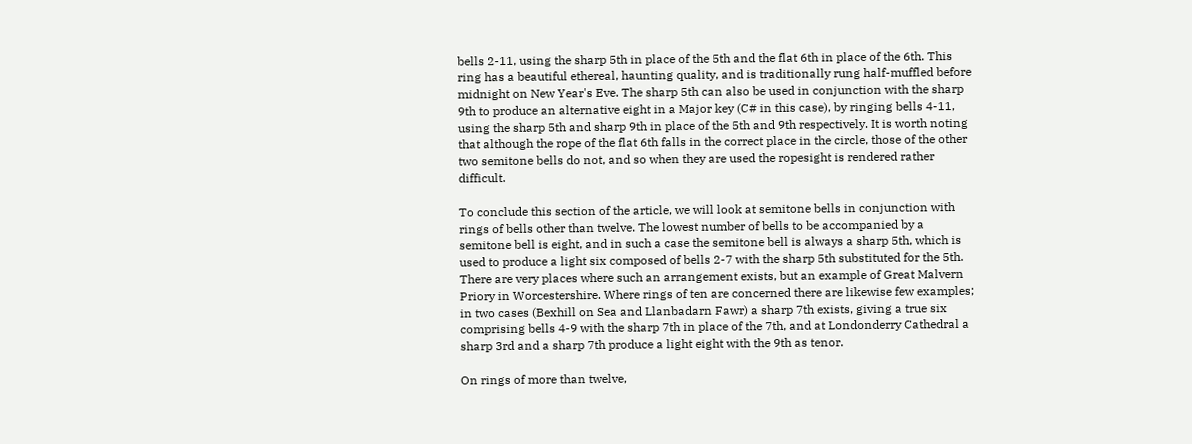bells 2-11, using the sharp 5th in place of the 5th and the flat 6th in place of the 6th. This ring has a beautiful ethereal, haunting quality, and is traditionally rung half-muffled before midnight on New Year's Eve. The sharp 5th can also be used in conjunction with the sharp 9th to produce an alternative eight in a Major key (C# in this case), by ringing bells 4-11, using the sharp 5th and sharp 9th in place of the 5th and 9th respectively. It is worth noting that although the rope of the flat 6th falls in the correct place in the circle, those of the other two semitone bells do not, and so when they are used the ropesight is rendered rather difficult.

To conclude this section of the article, we will look at semitone bells in conjunction with rings of bells other than twelve. The lowest number of bells to be accompanied by a semitone bell is eight, and in such a case the semitone bell is always a sharp 5th, which is used to produce a light six composed of bells 2-7 with the sharp 5th substituted for the 5th. There are very places where such an arrangement exists, but an example of Great Malvern Priory in Worcestershire. Where rings of ten are concerned there are likewise few examples; in two cases (Bexhill on Sea and Llanbadarn Fawr) a sharp 7th exists, giving a true six comprising bells 4-9 with the sharp 7th in place of the 7th, and at Londonderry Cathedral a sharp 3rd and a sharp 7th produce a light eight with the 9th as tenor.

On rings of more than twelve,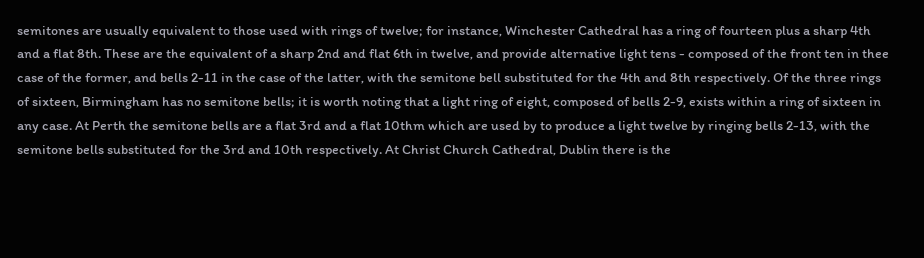semitones are usually equivalent to those used with rings of twelve; for instance, Winchester Cathedral has a ring of fourteen plus a sharp 4th and a flat 8th. These are the equivalent of a sharp 2nd and flat 6th in twelve, and provide alternative light tens - composed of the front ten in thee case of the former, and bells 2-11 in the case of the latter, with the semitone bell substituted for the 4th and 8th respectively. Of the three rings of sixteen, Birmingham has no semitone bells; it is worth noting that a light ring of eight, composed of bells 2-9, exists within a ring of sixteen in any case. At Perth the semitone bells are a flat 3rd and a flat 10thm which are used by to produce a light twelve by ringing bells 2-13, with the semitone bells substituted for the 3rd and 10th respectively. At Christ Church Cathedral, Dublin there is the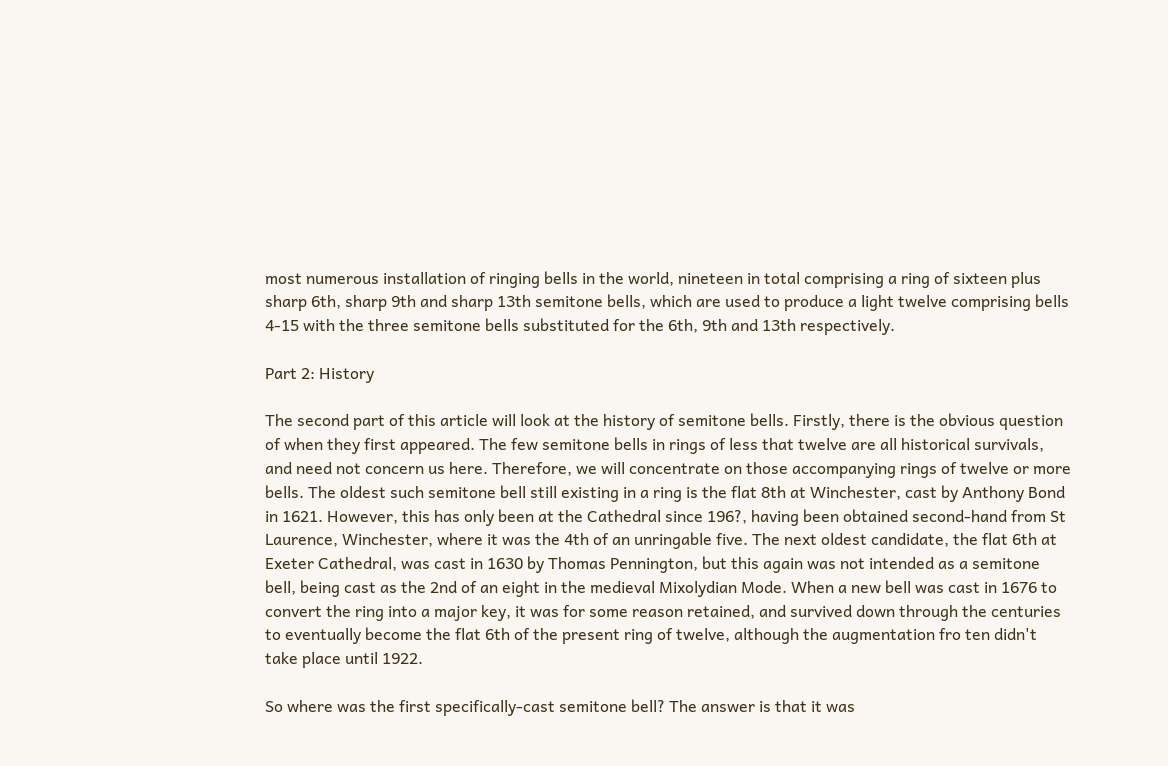most numerous installation of ringing bells in the world, nineteen in total comprising a ring of sixteen plus sharp 6th, sharp 9th and sharp 13th semitone bells, which are used to produce a light twelve comprising bells 4-15 with the three semitone bells substituted for the 6th, 9th and 13th respectively.

Part 2: History

The second part of this article will look at the history of semitone bells. Firstly, there is the obvious question of when they first appeared. The few semitone bells in rings of less that twelve are all historical survivals, and need not concern us here. Therefore, we will concentrate on those accompanying rings of twelve or more bells. The oldest such semitone bell still existing in a ring is the flat 8th at Winchester, cast by Anthony Bond in 1621. However, this has only been at the Cathedral since 196?, having been obtained second-hand from St Laurence, Winchester, where it was the 4th of an unringable five. The next oldest candidate, the flat 6th at Exeter Cathedral, was cast in 1630 by Thomas Pennington, but this again was not intended as a semitone bell, being cast as the 2nd of an eight in the medieval Mixolydian Mode. When a new bell was cast in 1676 to convert the ring into a major key, it was for some reason retained, and survived down through the centuries to eventually become the flat 6th of the present ring of twelve, although the augmentation fro ten didn't take place until 1922.

So where was the first specifically-cast semitone bell? The answer is that it was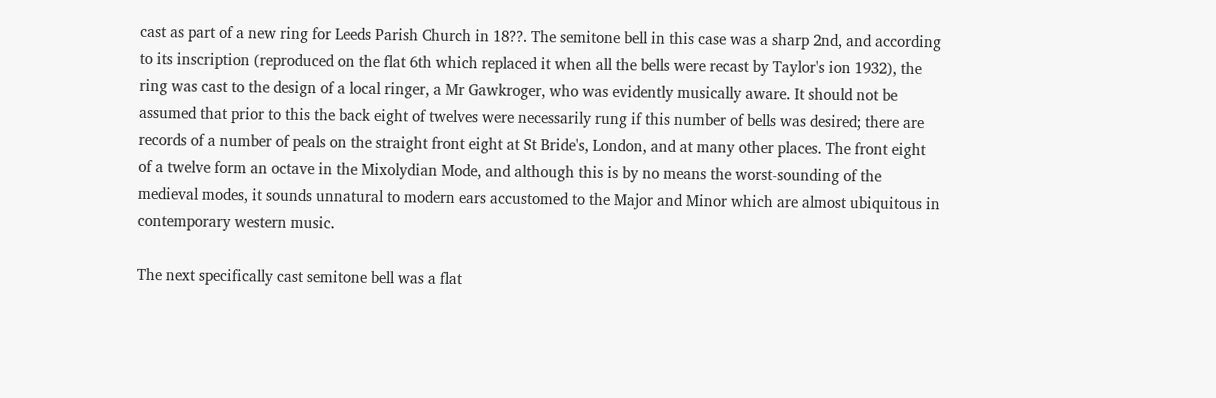cast as part of a new ring for Leeds Parish Church in 18??. The semitone bell in this case was a sharp 2nd, and according to its inscription (reproduced on the flat 6th which replaced it when all the bells were recast by Taylor's ion 1932), the ring was cast to the design of a local ringer, a Mr Gawkroger, who was evidently musically aware. It should not be assumed that prior to this the back eight of twelves were necessarily rung if this number of bells was desired; there are records of a number of peals on the straight front eight at St Bride's, London, and at many other places. The front eight of a twelve form an octave in the Mixolydian Mode, and although this is by no means the worst-sounding of the medieval modes, it sounds unnatural to modern ears accustomed to the Major and Minor which are almost ubiquitous in contemporary western music.

The next specifically cast semitone bell was a flat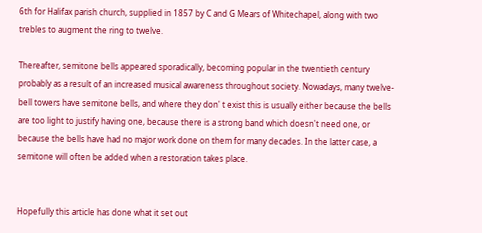6th for Halifax parish church, supplied in 1857 by C and G Mears of Whitechapel, along with two trebles to augment the ring to twelve.

Thereafter, semitone bells appeared sporadically, becoming popular in the twentieth century probably as a result of an increased musical awareness throughout society. Nowadays, many twelve-bell towers have semitone bells, and where they don' t exist this is usually either because the bells are too light to justify having one, because there is a strong band which doesn't need one, or because the bells have had no major work done on them for many decades. In the latter case, a semitone will often be added when a restoration takes place.


Hopefully this article has done what it set out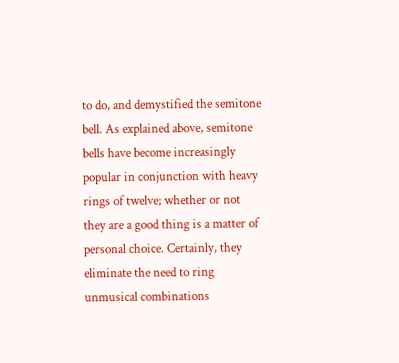to do, and demystified the semitone bell. As explained above, semitone bells have become increasingly popular in conjunction with heavy rings of twelve; whether or not they are a good thing is a matter of personal choice. Certainly, they eliminate the need to ring unmusical combinations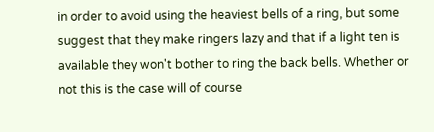in order to avoid using the heaviest bells of a ring, but some suggest that they make ringers lazy and that if a light ten is available they won't bother to ring the back bells. Whether or not this is the case will of course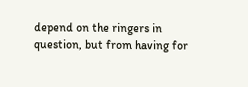depend on the ringers in question, but from having for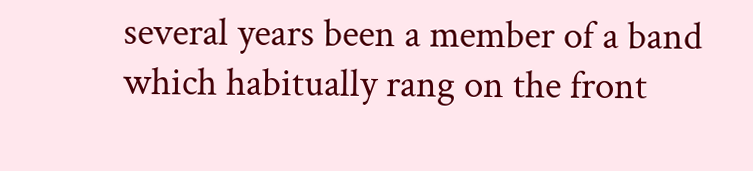several years been a member of a band which habitually rang on the front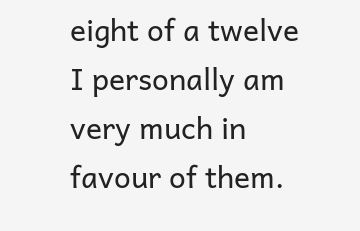eight of a twelve I personally am very much in favour of them.